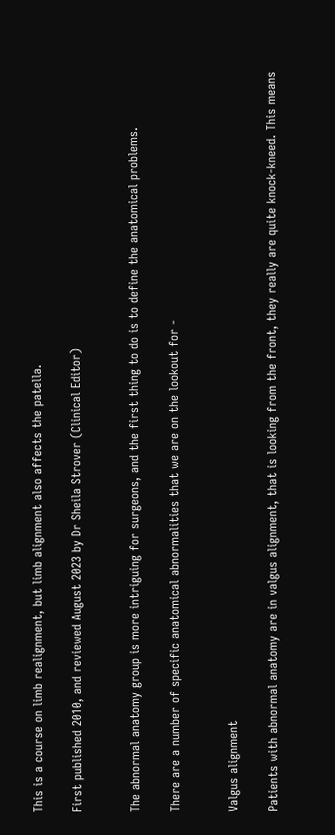This is a course on limb realignment, but limb alignment also affects the patella.

First published 2010, and reviewed August 2023 by Dr Sheila Strover (Clinical Editor)


The abnormal anatomy group is more intriguing for surgeons, and the first thing to do is to define the anatomical problems.

There are a number of specific anatomical abnormalities that we are on the lookout for -


Valgus alignment

Patients with abnormal anatomy are in valgus alignment, that is looking from the front, they really are quite knock-kneed. This means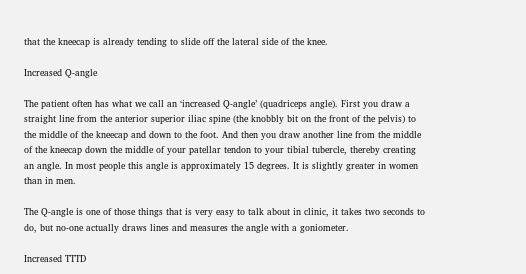that the kneecap is already tending to slide off the lateral side of the knee.

Increased Q-angle

The patient often has what we call an ‘increased Q-angle’ (quadriceps angle). First you draw a straight line from the anterior superior iliac spine (the knobbly bit on the front of the pelvis) to the middle of the kneecap and down to the foot. And then you draw another line from the middle of the kneecap down the middle of your patellar tendon to your tibial tubercle, thereby creating an angle. In most people this angle is approximately 15 degrees. It is slightly greater in women than in men.

The Q-angle is one of those things that is very easy to talk about in clinic, it takes two seconds to do, but no-one actually draws lines and measures the angle with a goniometer.

Increased TTTD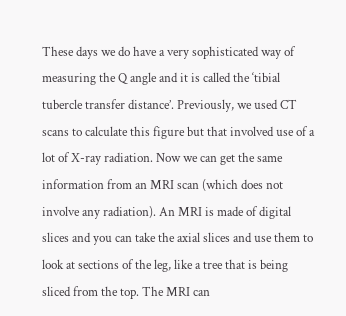These days we do have a very sophisticated way of measuring the Q angle and it is called the ‘tibial tubercle transfer distance’. Previously, we used CT scans to calculate this figure but that involved use of a lot of X-ray radiation. Now we can get the same information from an MRI scan (which does not involve any radiation). An MRI is made of digital slices and you can take the axial slices and use them to look at sections of the leg, like a tree that is being sliced from the top. The MRI can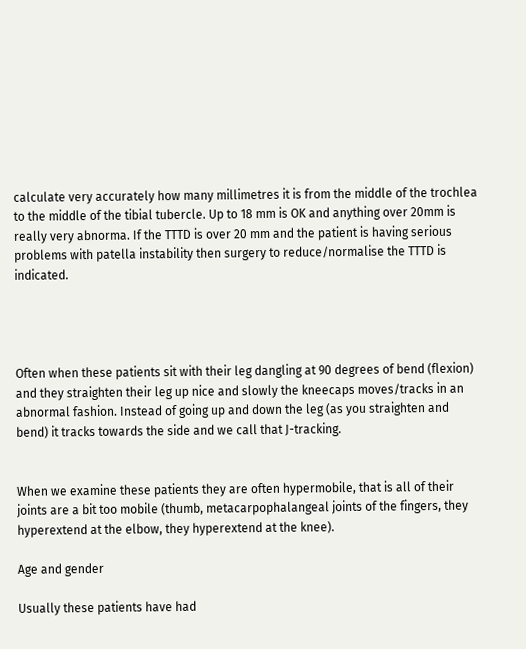calculate very accurately how many millimetres it is from the middle of the trochlea to the middle of the tibial tubercle. Up to 18 mm is OK and anything over 20mm is really very abnorma. If the TTTD is over 20 mm and the patient is having serious problems with patella instability then surgery to reduce/normalise the TTTD is indicated.




Often when these patients sit with their leg dangling at 90 degrees of bend (flexion) and they straighten their leg up nice and slowly the kneecaps moves/tracks in an abnormal fashion. Instead of going up and down the leg (as you straighten and bend) it tracks towards the side and we call that J-tracking.


When we examine these patients they are often hypermobile, that is all of their joints are a bit too mobile (thumb, metacarpophalangeal joints of the fingers, they hyperextend at the elbow, they hyperextend at the knee).

Age and gender

Usually these patients have had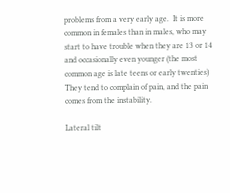problems from a very early age.  It is more common in females than in males, who may start to have trouble when they are 13 or 14 and occasionally even younger (the most common age is late teens or early twenties) They tend to complain of pain, and the pain comes from the instability.

Lateral tilt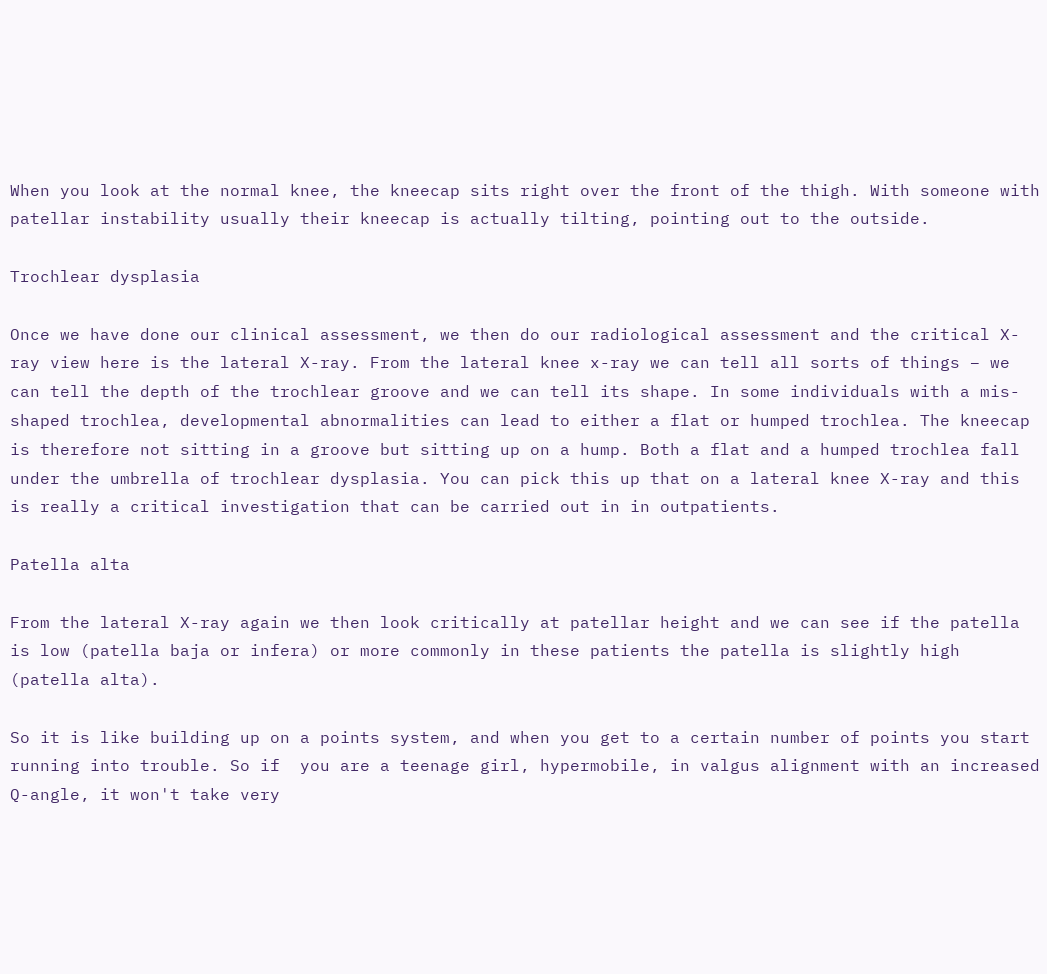When you look at the normal knee, the kneecap sits right over the front of the thigh. With someone with patellar instability usually their kneecap is actually tilting, pointing out to the outside.

Trochlear dysplasia

Once we have done our clinical assessment, we then do our radiological assessment and the critical X-ray view here is the lateral X-ray. From the lateral knee x-ray we can tell all sorts of things – we can tell the depth of the trochlear groove and we can tell its shape. In some individuals with a mis-shaped trochlea, developmental abnormalities can lead to either a flat or humped trochlea. The kneecap is therefore not sitting in a groove but sitting up on a hump. Both a flat and a humped trochlea fall under the umbrella of trochlear dysplasia. You can pick this up that on a lateral knee X-ray and this is really a critical investigation that can be carried out in in outpatients.

Patella alta

From the lateral X-ray again we then look critically at patellar height and we can see if the patella is low (patella baja or infera) or more commonly in these patients the patella is slightly high (patella alta).

So it is like building up on a points system, and when you get to a certain number of points you start running into trouble. So if  you are a teenage girl, hypermobile, in valgus alignment with an increased Q-angle, it won't take very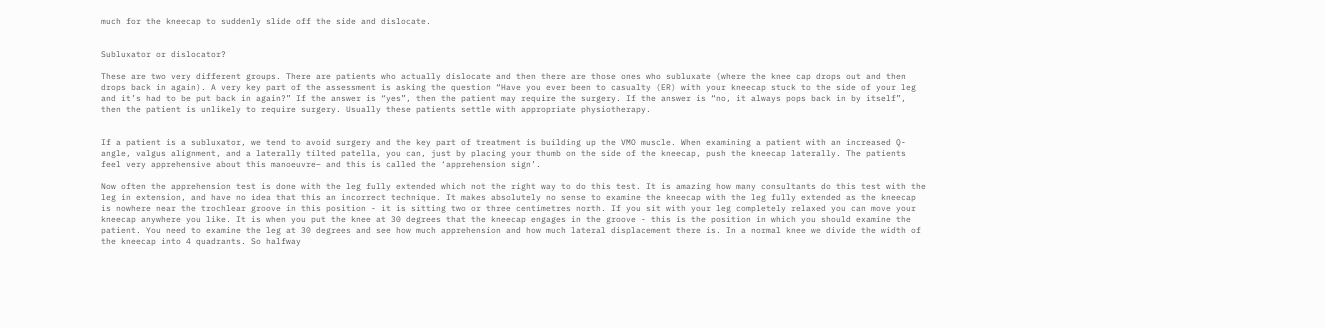much for the kneecap to suddenly slide off the side and dislocate.


Subluxator or dislocator?

These are two very different groups. There are patients who actually dislocate and then there are those ones who subluxate (where the knee cap drops out and then drops back in again). A very key part of the assessment is asking the question “Have you ever been to casualty (ER) with your kneecap stuck to the side of your leg and it’s had to be put back in again?” If the answer is “yes”, then the patient may require the surgery. If the answer is “no, it always pops back in by itself”, then the patient is unlikely to require surgery. Usually these patients settle with appropriate physiotherapy.


If a patient is a subluxator, we tend to avoid surgery and the key part of treatment is building up the VMO muscle. When examining a patient with an increased Q-angle, valgus alignment, and a laterally tilted patella, you can, just by placing your thumb on the side of the kneecap, push the kneecap laterally. The patients feel very apprehensive about this manoeuvre– and this is called the ‘apprehension sign’.

Now often the apprehension test is done with the leg fully extended which not the right way to do this test. It is amazing how many consultants do this test with the leg in extension, and have no idea that this an incorrect technique. It makes absolutely no sense to examine the kneecap with the leg fully extended as the kneecap is nowhere near the trochlear groove in this position - it is sitting two or three centimetres north. If you sit with your leg completely relaxed you can move your kneecap anywhere you like. It is when you put the knee at 30 degrees that the kneecap engages in the groove - this is the position in which you should examine the patient. You need to examine the leg at 30 degrees and see how much apprehension and how much lateral displacement there is. In a normal knee we divide the width of the kneecap into 4 quadrants. So halfway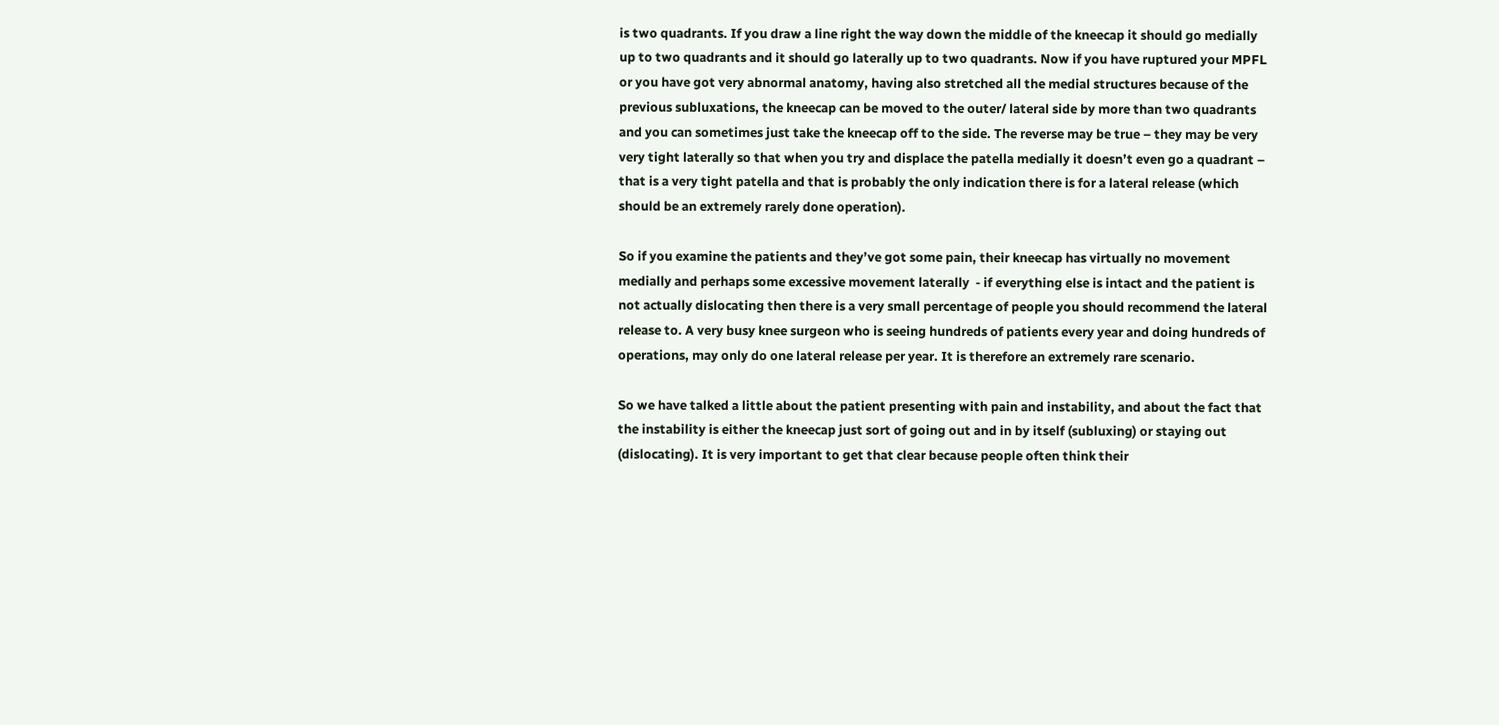is two quadrants. If you draw a line right the way down the middle of the kneecap it should go medially up to two quadrants and it should go laterally up to two quadrants. Now if you have ruptured your MPFL or you have got very abnormal anatomy, having also stretched all the medial structures because of the previous subluxations, the kneecap can be moved to the outer/ lateral side by more than two quadrants and you can sometimes just take the kneecap off to the side. The reverse may be true – they may be very very tight laterally so that when you try and displace the patella medially it doesn’t even go a quadrant – that is a very tight patella and that is probably the only indication there is for a lateral release (which should be an extremely rarely done operation).

So if you examine the patients and they’ve got some pain, their kneecap has virtually no movement medially and perhaps some excessive movement laterally  - if everything else is intact and the patient is not actually dislocating then there is a very small percentage of people you should recommend the lateral release to. A very busy knee surgeon who is seeing hundreds of patients every year and doing hundreds of operations, may only do one lateral release per year. It is therefore an extremely rare scenario.

So we have talked a little about the patient presenting with pain and instability, and about the fact that the instability is either the kneecap just sort of going out and in by itself (subluxing) or staying out (dislocating). It is very important to get that clear because people often think their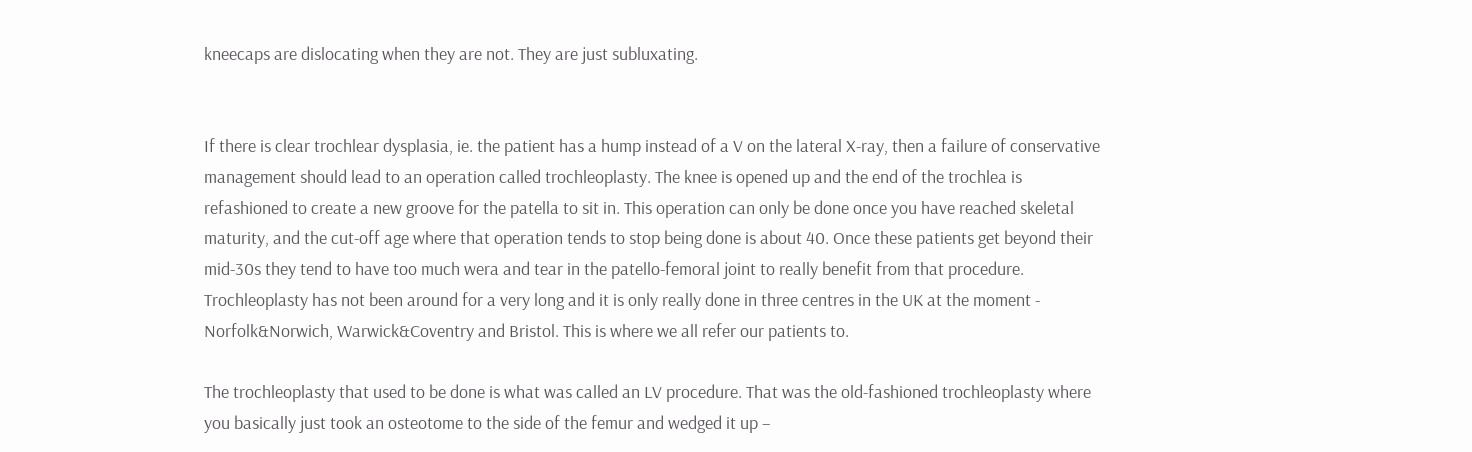kneecaps are dislocating when they are not. They are just subluxating.


If there is clear trochlear dysplasia, ie. the patient has a hump instead of a V on the lateral X-ray, then a failure of conservative management should lead to an operation called trochleoplasty. The knee is opened up and the end of the trochlea is refashioned to create a new groove for the patella to sit in. This operation can only be done once you have reached skeletal maturity, and the cut-off age where that operation tends to stop being done is about 40. Once these patients get beyond their mid-30s they tend to have too much wera and tear in the patello-femoral joint to really benefit from that procedure. Trochleoplasty has not been around for a very long and it is only really done in three centres in the UK at the moment - Norfolk&Norwich, Warwick&Coventry and Bristol. This is where we all refer our patients to.

The trochleoplasty that used to be done is what was called an LV procedure. That was the old-fashioned trochleoplasty where you basically just took an osteotome to the side of the femur and wedged it up –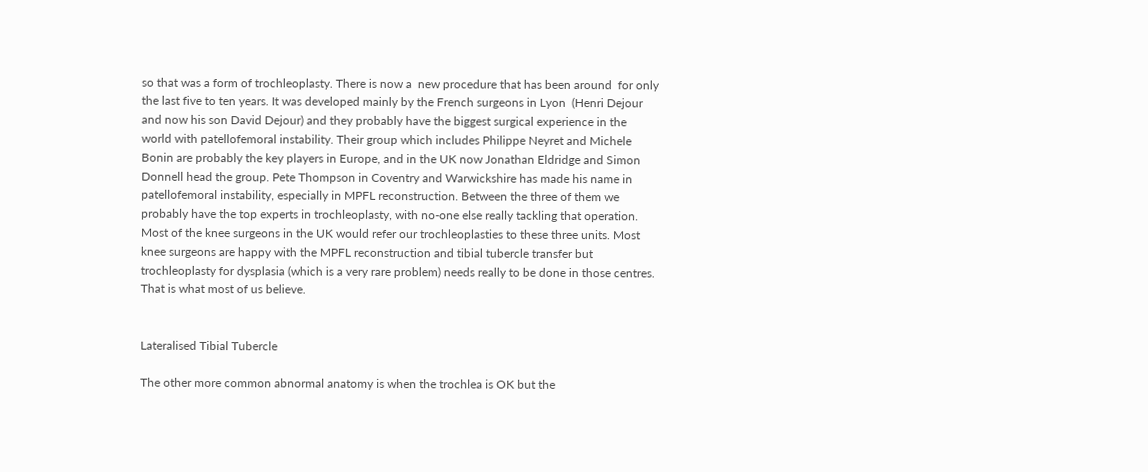so that was a form of trochleoplasty. There is now a  new procedure that has been around  for only the last five to ten years. It was developed mainly by the French surgeons in Lyon  (Henri Dejour and now his son David Dejour) and they probably have the biggest surgical experience in the world with patellofemoral instability. Their group which includes Philippe Neyret and Michele Bonin are probably the key players in Europe, and in the UK now Jonathan Eldridge and Simon Donnell head the group. Pete Thompson in Coventry and Warwickshire has made his name in patellofemoral instability, especially in MPFL reconstruction. Between the three of them we probably have the top experts in trochleoplasty, with no-one else really tackling that operation. Most of the knee surgeons in the UK would refer our trochleoplasties to these three units. Most knee surgeons are happy with the MPFL reconstruction and tibial tubercle transfer but trochleoplasty for dysplasia (which is a very rare problem) needs really to be done in those centres. That is what most of us believe.


Lateralised Tibial Tubercle

The other more common abnormal anatomy is when the trochlea is OK but the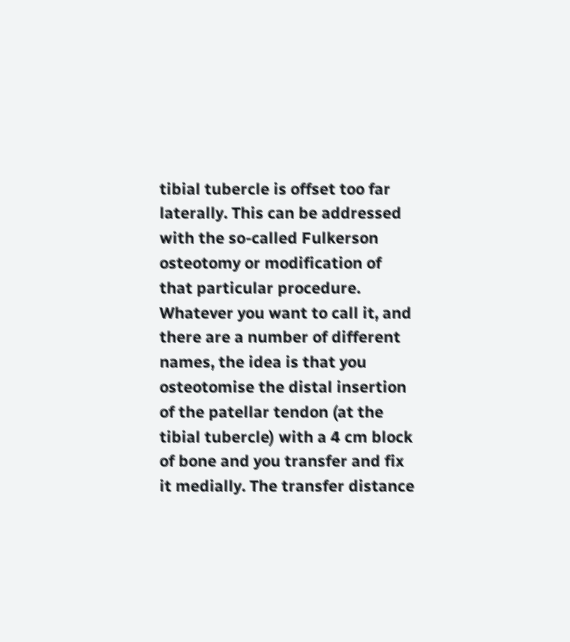tibial tubercle is offset too far laterally. This can be addressed with the so-called Fulkerson osteotomy or modification of that particular procedure. Whatever you want to call it, and there are a number of different names, the idea is that you osteotomise the distal insertion of the patellar tendon (at the tibial tubercle) with a 4 cm block of bone and you transfer and fix it medially. The transfer distance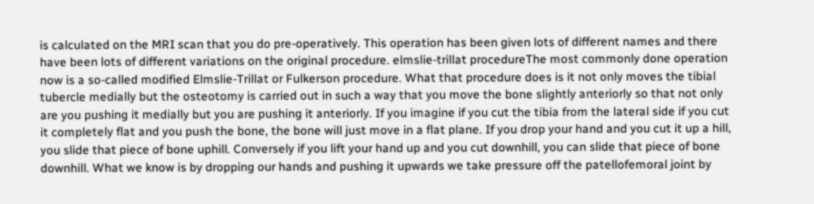is calculated on the MRI scan that you do pre-operatively. This operation has been given lots of different names and there have been lots of different variations on the original procedure. elmslie-trillat procedureThe most commonly done operation now is a so-called modified Elmslie-Trillat or Fulkerson procedure. What that procedure does is it not only moves the tibial tubercle medially but the osteotomy is carried out in such a way that you move the bone slightly anteriorly so that not only are you pushing it medially but you are pushing it anteriorly. If you imagine if you cut the tibia from the lateral side if you cut it completely flat and you push the bone, the bone will just move in a flat plane. If you drop your hand and you cut it up a hill, you slide that piece of bone uphill. Conversely if you lift your hand up and you cut downhill, you can slide that piece of bone downhill. What we know is by dropping our hands and pushing it upwards we take pressure off the patellofemoral joint by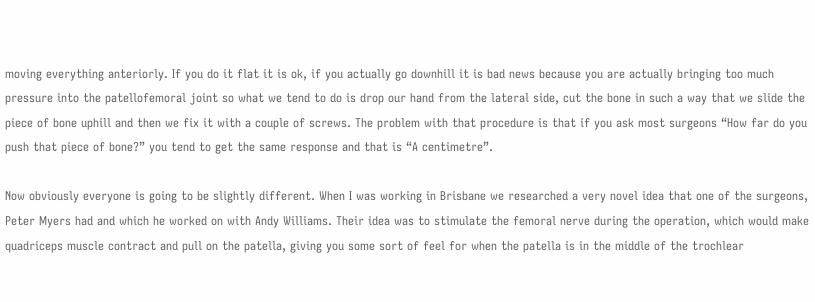moving everything anteriorly. If you do it flat it is ok, if you actually go downhill it is bad news because you are actually bringing too much pressure into the patellofemoral joint so what we tend to do is drop our hand from the lateral side, cut the bone in such a way that we slide the piece of bone uphill and then we fix it with a couple of screws. The problem with that procedure is that if you ask most surgeons “How far do you push that piece of bone?” you tend to get the same response and that is “A centimetre”.

Now obviously everyone is going to be slightly different. When I was working in Brisbane we researched a very novel idea that one of the surgeons, Peter Myers had and which he worked on with Andy Williams. Their idea was to stimulate the femoral nerve during the operation, which would make quadriceps muscle contract and pull on the patella, giving you some sort of feel for when the patella is in the middle of the trochlear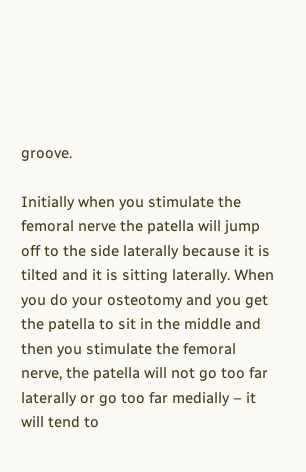groove.

Initially when you stimulate the femoral nerve the patella will jump off to the side laterally because it is tilted and it is sitting laterally. When you do your osteotomy and you get the patella to sit in the middle and then you stimulate the femoral nerve, the patella will not go too far laterally or go too far medially – it will tend to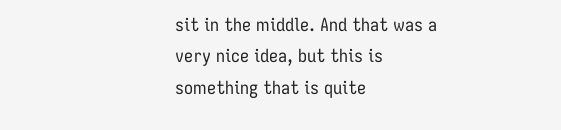sit in the middle. And that was a very nice idea, but this is something that is quite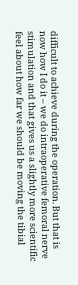difficult to achieve during the operation. But that is now how I do it – we do intraoperative femoral nerve stimulation and that gives us a slightly more scientific feel about how far we should be moving the tibial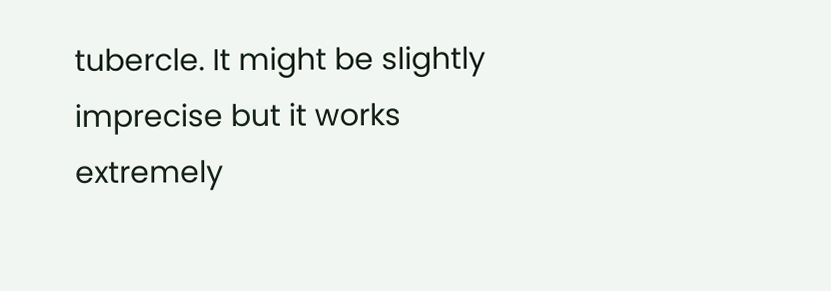tubercle. It might be slightly imprecise but it works extremely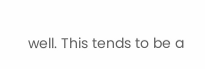well. This tends to be a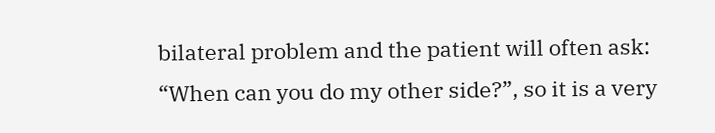bilateral problem and the patient will often ask: “When can you do my other side?”, so it is a very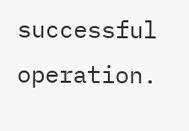successful operation.